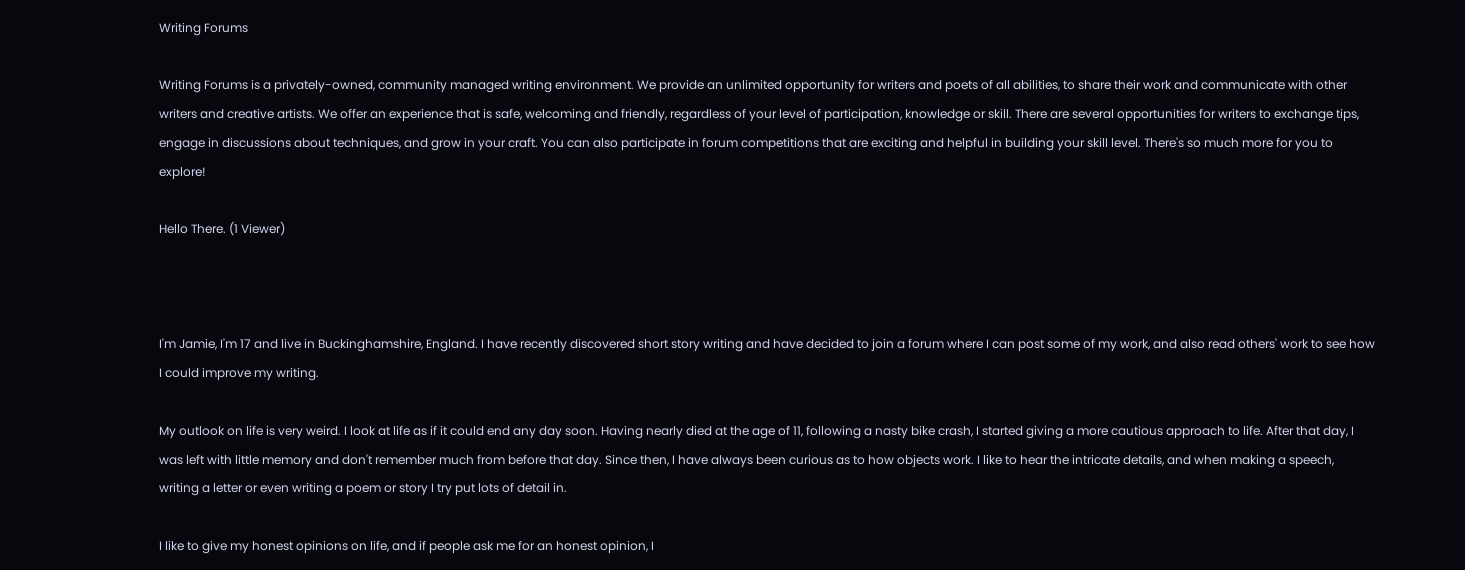Writing Forums

Writing Forums is a privately-owned, community managed writing environment. We provide an unlimited opportunity for writers and poets of all abilities, to share their work and communicate with other writers and creative artists. We offer an experience that is safe, welcoming and friendly, regardless of your level of participation, knowledge or skill. There are several opportunities for writers to exchange tips, engage in discussions about techniques, and grow in your craft. You can also participate in forum competitions that are exciting and helpful in building your skill level. There's so much more for you to explore!

Hello There. (1 Viewer)



I'm Jamie, I'm 17 and live in Buckinghamshire, England. I have recently discovered short story writing and have decided to join a forum where I can post some of my work, and also read others' work to see how I could improve my writing.

My outlook on life is very weird. I look at life as if it could end any day soon. Having nearly died at the age of 11, following a nasty bike crash, I started giving a more cautious approach to life. After that day, I was left with little memory and don't remember much from before that day. Since then, I have always been curious as to how objects work. I like to hear the intricate details, and when making a speech, writing a letter or even writing a poem or story I try put lots of detail in.

I like to give my honest opinions on life, and if people ask me for an honest opinion, I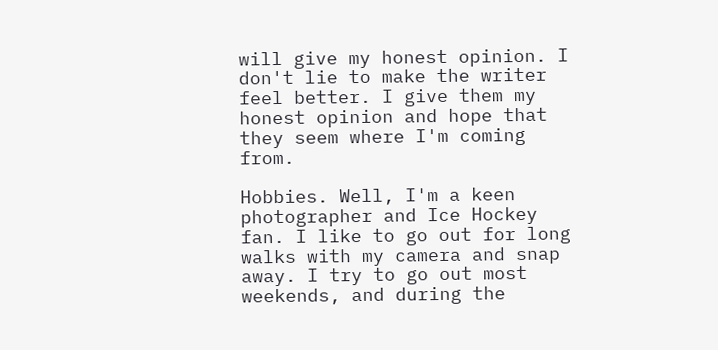will give my honest opinion. I don't lie to make the writer feel better. I give them my honest opinion and hope that they seem where I'm coming from.

Hobbies. Well, I'm a keen photographer and Ice Hockey fan. I like to go out for long walks with my camera and snap away. I try to go out most weekends, and during the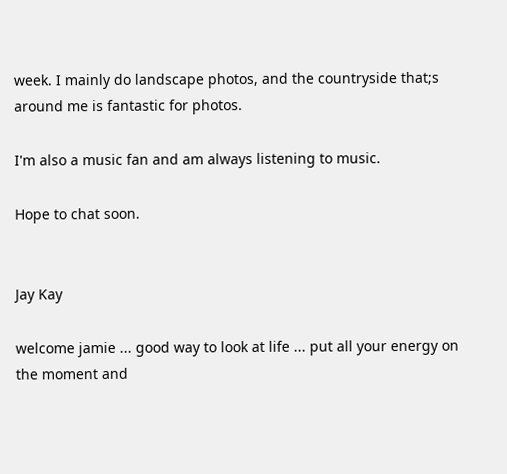week. I mainly do landscape photos, and the countryside that;s around me is fantastic for photos.

I'm also a music fan and am always listening to music.

Hope to chat soon.


Jay Kay

welcome jamie ... good way to look at life ... put all your energy on the moment and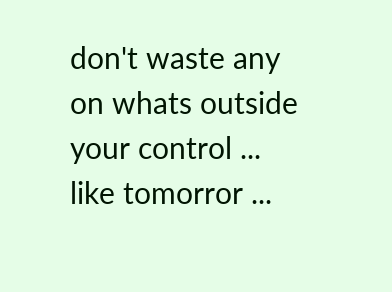don't waste any on whats outside your control ... like tomorror ...